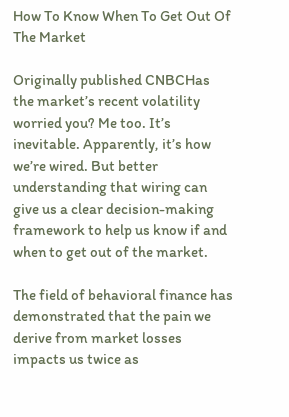How To Know When To Get Out Of The Market

Originally published CNBCHas the market’s recent volatility worried you? Me too. It’s inevitable. Apparently, it’s how we’re wired. But better understanding that wiring can give us a clear decision-making framework to help us know if and when to get out of the market.

The field of behavioral finance has demonstrated that the pain we derive from market losses impacts us twice as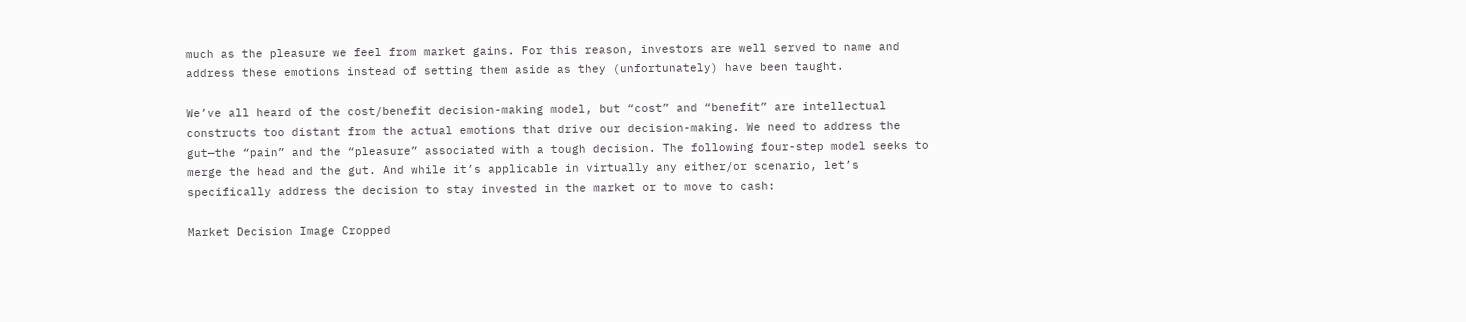much as the pleasure we feel from market gains. For this reason, investors are well served to name and address these emotions instead of setting them aside as they (unfortunately) have been taught.

We’ve all heard of the cost/benefit decision-making model, but “cost” and “benefit” are intellectual constructs too distant from the actual emotions that drive our decision-making. We need to address the gut—the “pain” and the “pleasure” associated with a tough decision. The following four-step model seeks to merge the head and the gut. And while it’s applicable in virtually any either/or scenario, let’s specifically address the decision to stay invested in the market or to move to cash:

Market Decision Image Cropped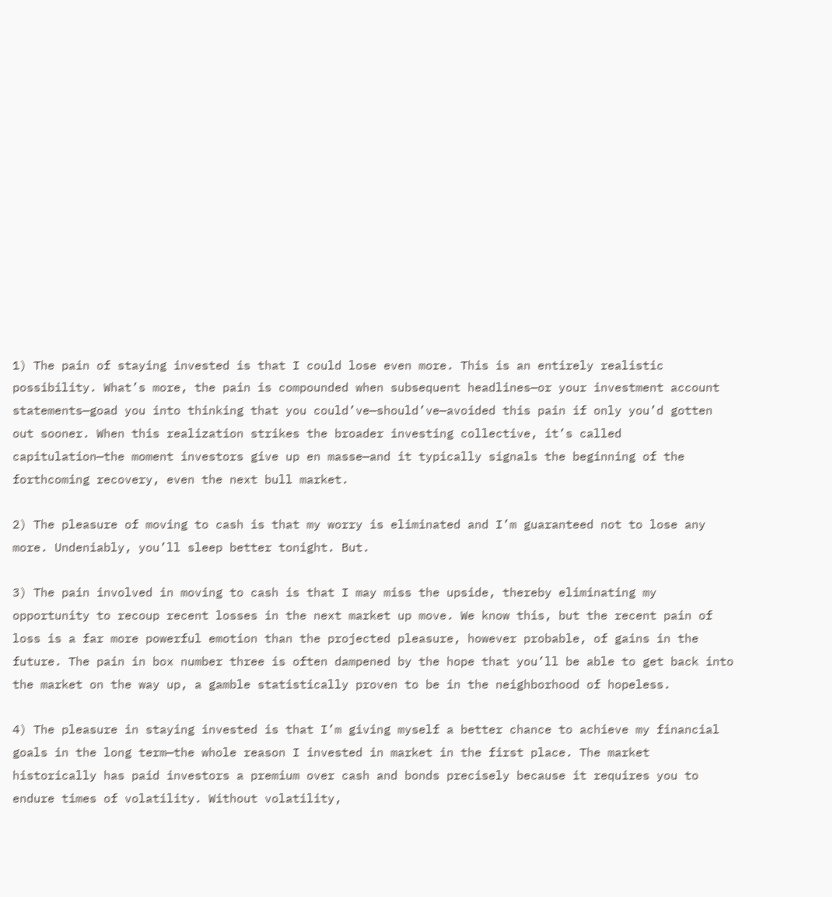1) The pain of staying invested is that I could lose even more. This is an entirely realistic possibility. What’s more, the pain is compounded when subsequent headlines—or your investment account statements—goad you into thinking that you could’ve—should’ve—avoided this pain if only you’d gotten out sooner. When this realization strikes the broader investing collective, it’s called capitulation—the moment investors give up en masse—and it typically signals the beginning of the forthcoming recovery, even the next bull market.

2) The pleasure of moving to cash is that my worry is eliminated and I’m guaranteed not to lose any more. Undeniably, you’ll sleep better tonight. But.

3) The pain involved in moving to cash is that I may miss the upside, thereby eliminating my opportunity to recoup recent losses in the next market up move. We know this, but the recent pain of loss is a far more powerful emotion than the projected pleasure, however probable, of gains in the future. The pain in box number three is often dampened by the hope that you’ll be able to get back into the market on the way up, a gamble statistically proven to be in the neighborhood of hopeless.

4) The pleasure in staying invested is that I’m giving myself a better chance to achieve my financial goals in the long term—the whole reason I invested in market in the first place. The market historically has paid investors a premium over cash and bonds precisely because it requires you to endure times of volatility. Without volatility,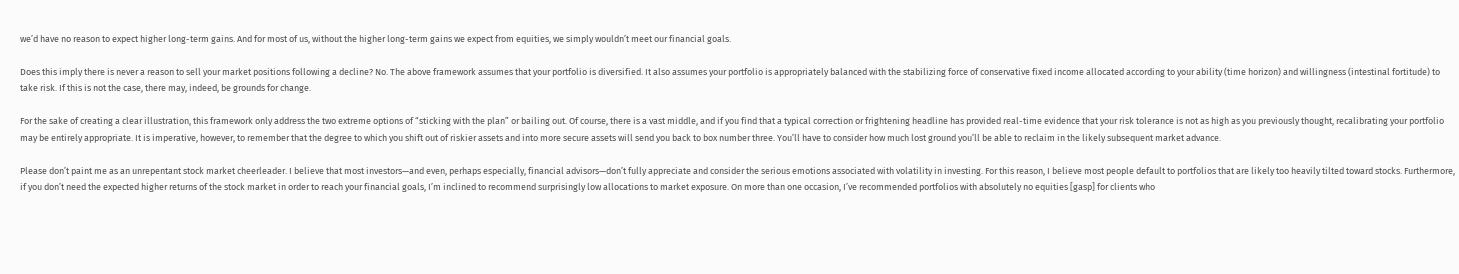we’d have no reason to expect higher long-term gains. And for most of us, without the higher long-term gains we expect from equities, we simply wouldn’t meet our financial goals.

Does this imply there is never a reason to sell your market positions following a decline? No. The above framework assumes that your portfolio is diversified. It also assumes your portfolio is appropriately balanced with the stabilizing force of conservative fixed income allocated according to your ability (time horizon) and willingness (intestinal fortitude) to take risk. If this is not the case, there may, indeed, be grounds for change.

For the sake of creating a clear illustration, this framework only address the two extreme options of “sticking with the plan” or bailing out. Of course, there is a vast middle, and if you find that a typical correction or frightening headline has provided real-time evidence that your risk tolerance is not as high as you previously thought, recalibrating your portfolio may be entirely appropriate. It is imperative, however, to remember that the degree to which you shift out of riskier assets and into more secure assets will send you back to box number three. You’ll have to consider how much lost ground you’ll be able to reclaim in the likely subsequent market advance.

Please don’t paint me as an unrepentant stock market cheerleader. I believe that most investors—and even, perhaps especially, financial advisors—don’t fully appreciate and consider the serious emotions associated with volatility in investing. For this reason, I believe most people default to portfolios that are likely too heavily tilted toward stocks. Furthermore, if you don’t need the expected higher returns of the stock market in order to reach your financial goals, I’m inclined to recommend surprisingly low allocations to market exposure. On more than one occasion, I’ve recommended portfolios with absolutely no equities [gasp] for clients who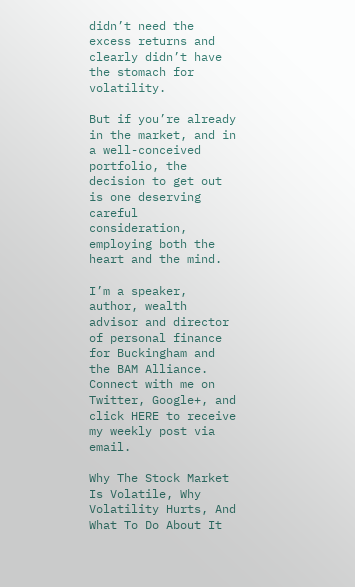didn’t need the excess returns and clearly didn’t have the stomach for volatility.

But if you’re already in the market, and in a well-conceived portfolio, the decision to get out is one deserving careful consideration, employing both the heart and the mind.

I’m a speaker, author, wealth advisor and director of personal finance for Buckingham and the BAM Alliance. Connect with me on Twitter, Google+, and click HERE to receive my weekly post via email.

Why The Stock Market Is Volatile, Why Volatility Hurts, And What To Do About It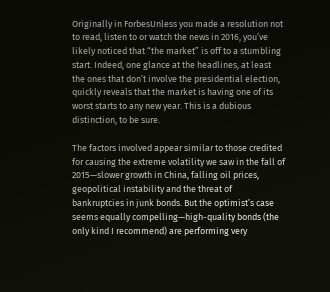Originally in ForbesUnless you made a resolution not to read, listen to or watch the news in 2016, you’ve likely noticed that “the market” is off to a stumbling start. Indeed, one glance at the headlines, at least the ones that don’t involve the presidential election, quickly reveals that the market is having one of its worst starts to any new year. This is a dubious distinction, to be sure.

The factors involved appear similar to those credited for causing the extreme volatility we saw in the fall of 2015—slower growth in China, falling oil prices, geopolitical instability and the threat of bankruptcies in junk bonds. But the optimist’s case seems equally compelling—high-quality bonds (the only kind I recommend) are performing very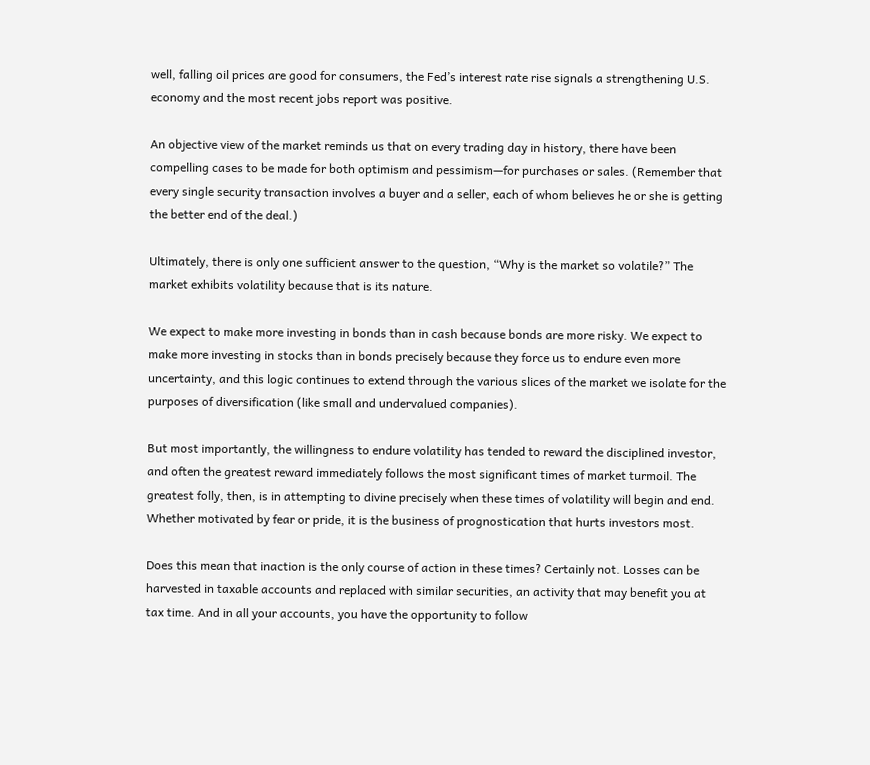well, falling oil prices are good for consumers, the Fed’s interest rate rise signals a strengthening U.S. economy and the most recent jobs report was positive.

An objective view of the market reminds us that on every trading day in history, there have been compelling cases to be made for both optimism and pessimism—for purchases or sales. (Remember that every single security transaction involves a buyer and a seller, each of whom believes he or she is getting the better end of the deal.)

Ultimately, there is only one sufficient answer to the question, “Why is the market so volatile?” The market exhibits volatility because that is its nature.

We expect to make more investing in bonds than in cash because bonds are more risky. We expect to make more investing in stocks than in bonds precisely because they force us to endure even more uncertainty, and this logic continues to extend through the various slices of the market we isolate for the purposes of diversification (like small and undervalued companies).

But most importantly, the willingness to endure volatility has tended to reward the disciplined investor, and often the greatest reward immediately follows the most significant times of market turmoil. The greatest folly, then, is in attempting to divine precisely when these times of volatility will begin and end. Whether motivated by fear or pride, it is the business of prognostication that hurts investors most.

Does this mean that inaction is the only course of action in these times? Certainly not. Losses can be harvested in taxable accounts and replaced with similar securities, an activity that may benefit you at tax time. And in all your accounts, you have the opportunity to follow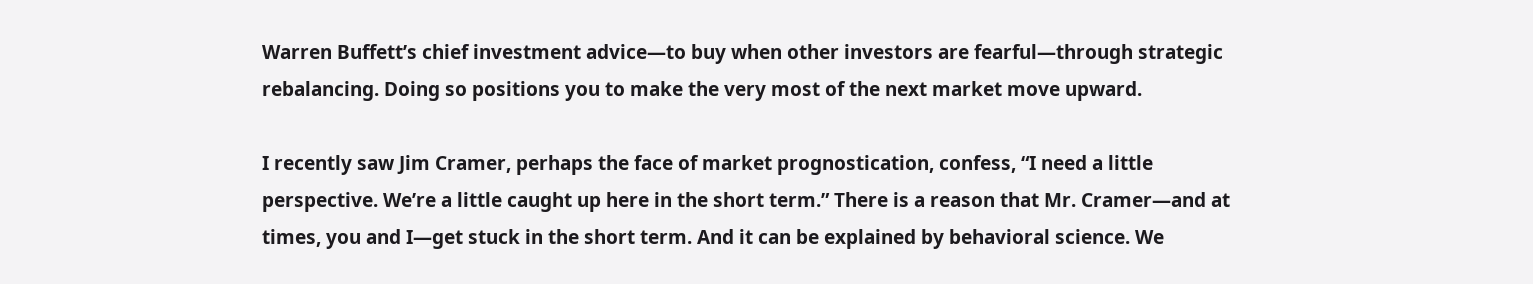Warren Buffett’s chief investment advice—to buy when other investors are fearful—through strategic rebalancing. Doing so positions you to make the very most of the next market move upward.

I recently saw Jim Cramer, perhaps the face of market prognostication, confess, “I need a little perspective. We’re a little caught up here in the short term.” There is a reason that Mr. Cramer—and at times, you and I—get stuck in the short term. And it can be explained by behavioral science. We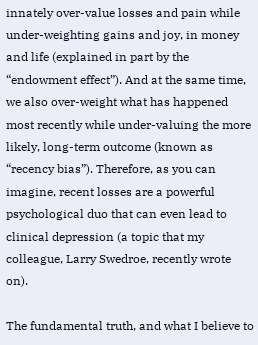innately over-value losses and pain while under-weighting gains and joy, in money and life (explained in part by the “endowment effect”). And at the same time, we also over-weight what has happened most recently while under-valuing the more likely, long-term outcome (known as “recency bias”). Therefore, as you can imagine, recent losses are a powerful psychological duo that can even lead to clinical depression (a topic that my colleague, Larry Swedroe, recently wrote on).

The fundamental truth, and what I believe to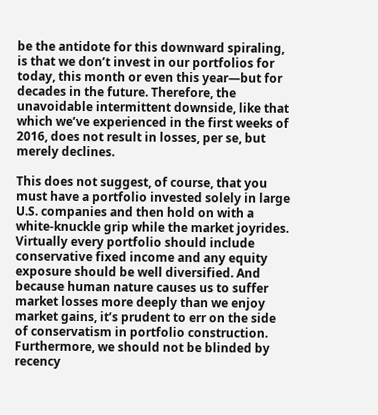be the antidote for this downward spiraling, is that we don’t invest in our portfolios for today, this month or even this year—but for decades in the future. Therefore, the unavoidable intermittent downside, like that which we’ve experienced in the first weeks of 2016, does not result in losses, per se, but merely declines.

This does not suggest, of course, that you must have a portfolio invested solely in large U.S. companies and then hold on with a white-knuckle grip while the market joyrides. Virtually every portfolio should include conservative fixed income and any equity exposure should be well diversified. And because human nature causes us to suffer market losses more deeply than we enjoy market gains, it’s prudent to err on the side of conservatism in portfolio construction. Furthermore, we should not be blinded by recency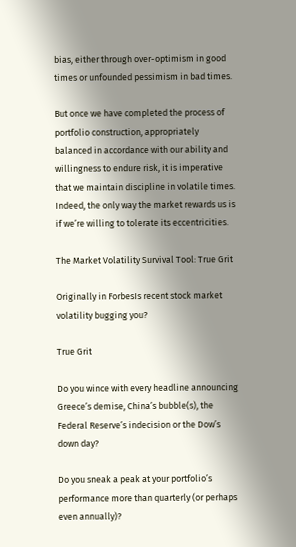bias, either through over-optimism in good times or unfounded pessimism in bad times.

But once we have completed the process of portfolio construction, appropriately balanced in accordance with our ability and willingness to endure risk, it is imperative that we maintain discipline in volatile times. Indeed, the only way the market rewards us is if we’re willing to tolerate its eccentricities.

The Market Volatility Survival Tool: True Grit

Originally in ForbesIs recent stock market volatility bugging you?

True Grit

Do you wince with every headline announcing Greece’s demise, China’s bubble(s), the Federal Reserve’s indecision or the Dow’s down day?

Do you sneak a peak at your portfolio’s performance more than quarterly (or perhaps even annually)?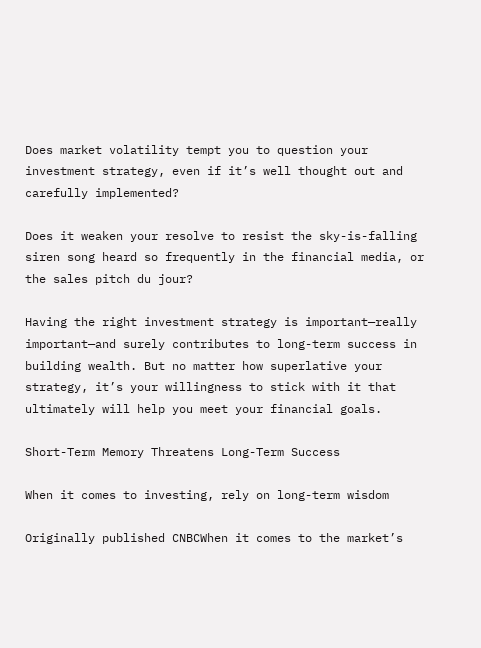Does market volatility tempt you to question your investment strategy, even if it’s well thought out and carefully implemented?

Does it weaken your resolve to resist the sky-is-falling siren song heard so frequently in the financial media, or the sales pitch du jour?

Having the right investment strategy is important—really important—and surely contributes to long-term success in building wealth. But no matter how superlative your strategy, it’s your willingness to stick with it that ultimately will help you meet your financial goals.

Short-Term Memory Threatens Long-Term Success

When it comes to investing, rely on long-term wisdom

Originally published CNBCWhen it comes to the market’s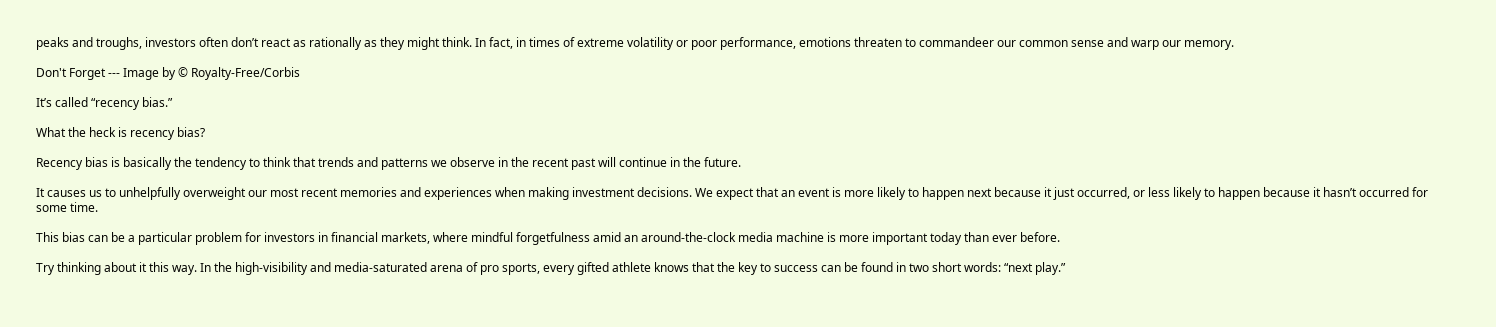peaks and troughs, investors often don’t react as rationally as they might think. In fact, in times of extreme volatility or poor performance, emotions threaten to commandeer our common sense and warp our memory.

Don't Forget --- Image by © Royalty-Free/Corbis

It’s called “recency bias.”

What the heck is recency bias?

Recency bias is basically the tendency to think that trends and patterns we observe in the recent past will continue in the future.

It causes us to unhelpfully overweight our most recent memories and experiences when making investment decisions. We expect that an event is more likely to happen next because it just occurred, or less likely to happen because it hasn’t occurred for some time.

This bias can be a particular problem for investors in financial markets, where mindful forgetfulness amid an around-the-clock media machine is more important today than ever before.

Try thinking about it this way. In the high-visibility and media-saturated arena of pro sports, every gifted athlete knows that the key to success can be found in two short words: “next play.”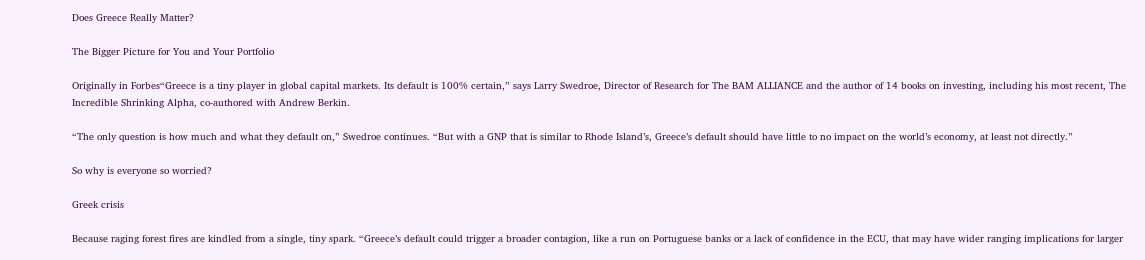Does Greece Really Matter?

The Bigger Picture for You and Your Portfolio

Originally in Forbes“Greece is a tiny player in global capital markets. Its default is 100% certain,” says Larry Swedroe, Director of Research for The BAM ALLIANCE and the author of 14 books on investing, including his most recent, The Incredible Shrinking Alpha, co-authored with Andrew Berkin.

“The only question is how much and what they default on,” Swedroe continues. “But with a GNP that is similar to Rhode Island’s, Greece’s default should have little to no impact on the world’s economy, at least not directly.”

So why is everyone so worried?

Greek crisis

Because raging forest fires are kindled from a single, tiny spark. “Greece’s default could trigger a broader contagion, like a run on Portuguese banks or a lack of confidence in the ECU, that may have wider ranging implications for larger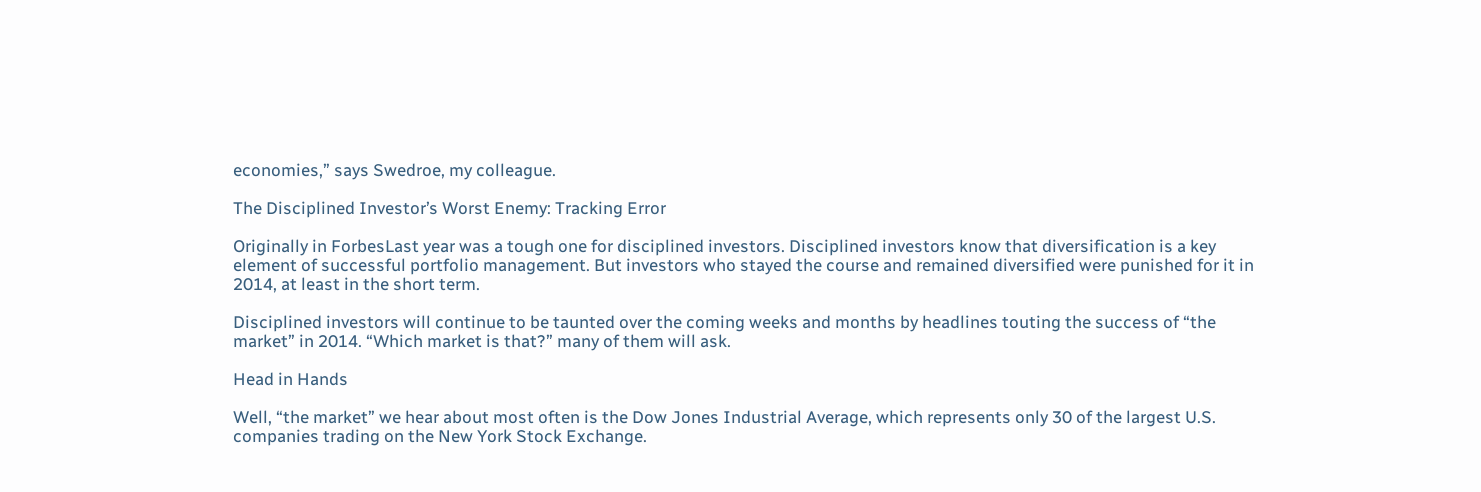economies,” says Swedroe, my colleague.

The Disciplined Investor’s Worst Enemy: Tracking Error

Originally in ForbesLast year was a tough one for disciplined investors. Disciplined investors know that diversification is a key element of successful portfolio management. But investors who stayed the course and remained diversified were punished for it in 2014, at least in the short term.

Disciplined investors will continue to be taunted over the coming weeks and months by headlines touting the success of “the market” in 2014. “Which market is that?” many of them will ask.

Head in Hands

Well, “the market” we hear about most often is the Dow Jones Industrial Average, which represents only 30 of the largest U.S. companies trading on the New York Stock Exchange.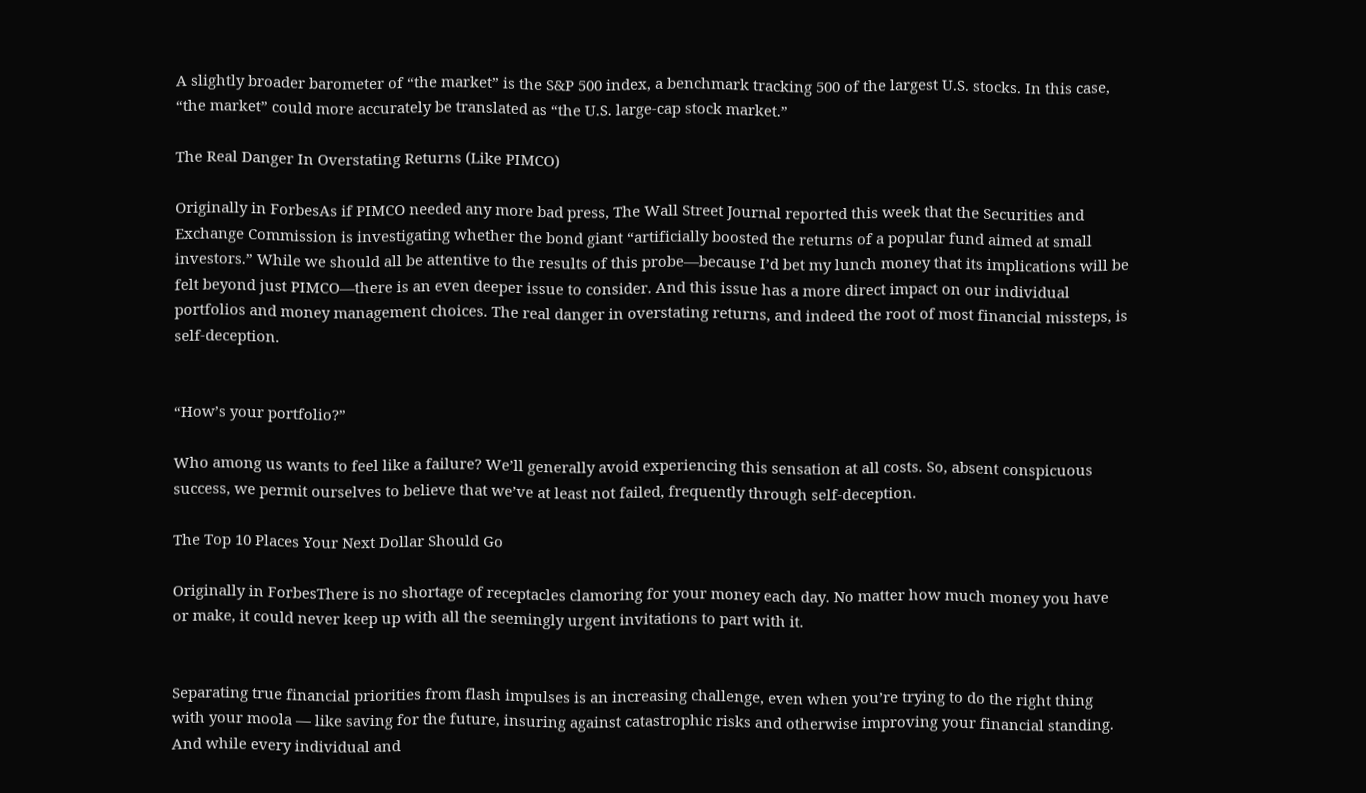A slightly broader barometer of “the market” is the S&P 500 index, a benchmark tracking 500 of the largest U.S. stocks. In this case, “the market” could more accurately be translated as “the U.S. large-cap stock market.”

The Real Danger In Overstating Returns (Like PIMCO)

Originally in ForbesAs if PIMCO needed any more bad press, The Wall Street Journal reported this week that the Securities and Exchange Commission is investigating whether the bond giant “artificially boosted the returns of a popular fund aimed at small investors.” While we should all be attentive to the results of this probe—because I’d bet my lunch money that its implications will be felt beyond just PIMCO—there is an even deeper issue to consider. And this issue has a more direct impact on our individual portfolios and money management choices. The real danger in overstating returns, and indeed the root of most financial missteps, is self-deception.


“How’s your portfolio?”

Who among us wants to feel like a failure? We’ll generally avoid experiencing this sensation at all costs. So, absent conspicuous success, we permit ourselves to believe that we’ve at least not failed, frequently through self-deception.

The Top 10 Places Your Next Dollar Should Go

Originally in ForbesThere is no shortage of receptacles clamoring for your money each day. No matter how much money you have or make, it could never keep up with all the seemingly urgent invitations to part with it.


Separating true financial priorities from flash impulses is an increasing challenge, even when you’re trying to do the right thing with your moola — like saving for the future, insuring against catastrophic risks and otherwise improving your financial standing. And while every individual and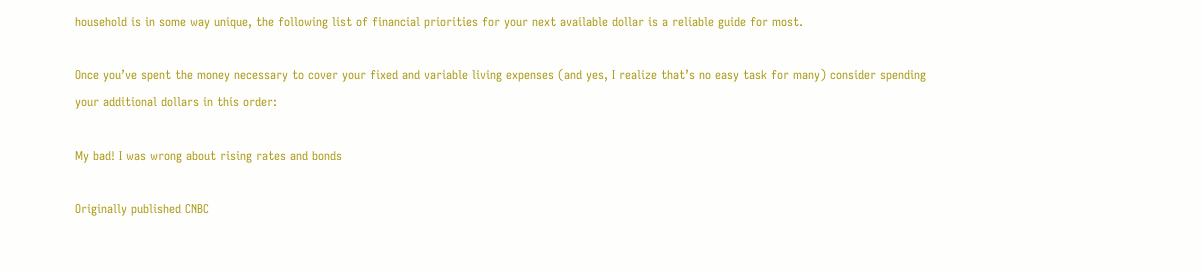household is in some way unique, the following list of financial priorities for your next available dollar is a reliable guide for most.

Once you’ve spent the money necessary to cover your fixed and variable living expenses (and yes, I realize that’s no easy task for many) consider spending your additional dollars in this order:

My bad! I was wrong about rising rates and bonds

Originally published CNBC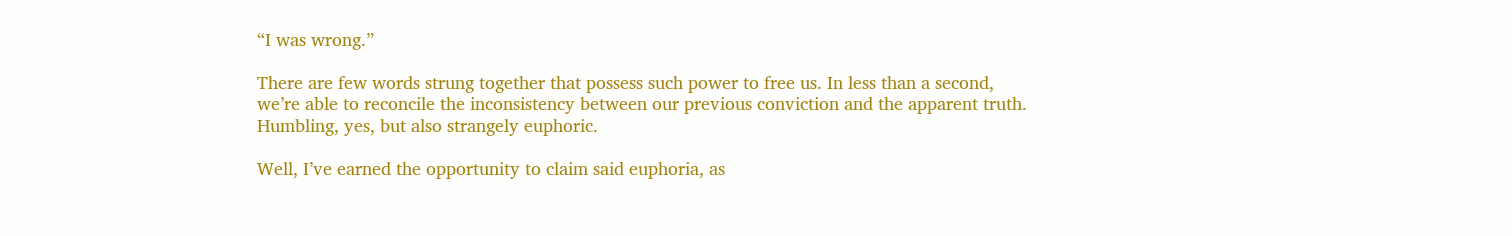“I was wrong.”

There are few words strung together that possess such power to free us. In less than a second, we’re able to reconcile the inconsistency between our previous conviction and the apparent truth. Humbling, yes, but also strangely euphoric.

Well, I’ve earned the opportunity to claim said euphoria, as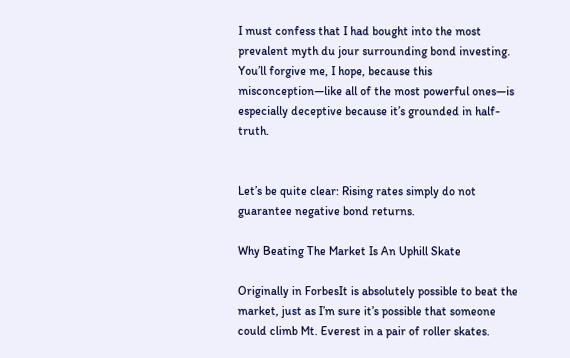I must confess that I had bought into the most prevalent myth du jour surrounding bond investing. You’ll forgive me, I hope, because this misconception—like all of the most powerful ones—is especially deceptive because it’s grounded in half-truth.


Let’s be quite clear: Rising rates simply do not guarantee negative bond returns.

Why Beating The Market Is An Uphill Skate

Originally in ForbesIt is absolutely possible to beat the market, just as I’m sure it’s possible that someone could climb Mt. Everest in a pair of roller skates.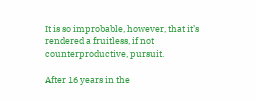It is so improbable, however, that it’s rendered a fruitless, if not counterproductive, pursuit.

After 16 years in the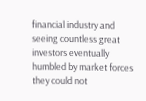financial industry and seeing countless great investors eventually humbled by market forces they could not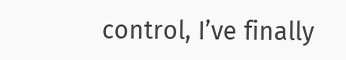control, I’ve finally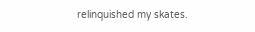relinquished my skates.